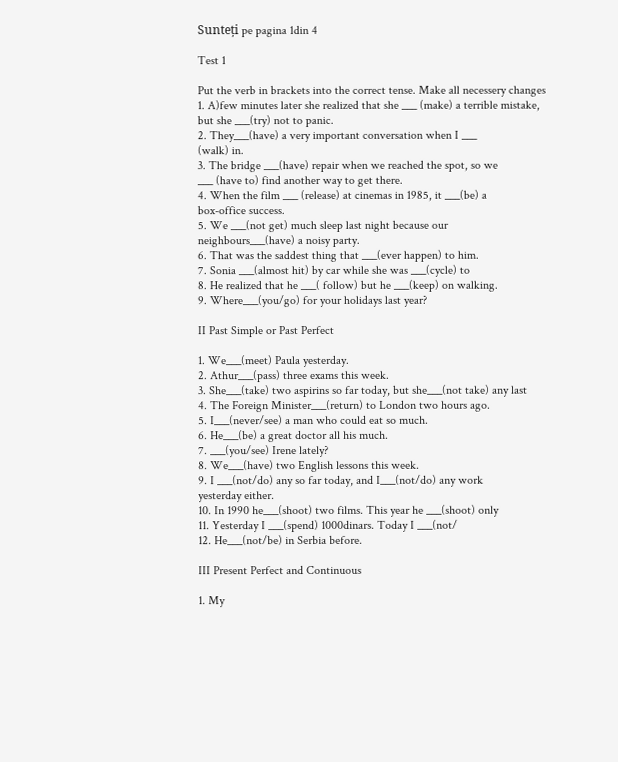Sunteți pe pagina 1din 4

Test 1

Put the verb in brackets into the correct tense. Make all necessery changes
1. A)few minutes later she realized that she ___ (make) a terrible mistake,
but she ___(try) not to panic.
2. They___(have) a very important conversation when I ___
(walk) in.
3. The bridge ___(have) repair when we reached the spot, so we
___ (have to) find another way to get there.
4. When the film ___ (release) at cinemas in 1985, it ___(be) a
box-office success.
5. We ___(not get) much sleep last night because our
neighbours___(have) a noisy party.
6. That was the saddest thing that ___(ever happen) to him.
7. Sonia ___(almost hit) by car while she was ___(cycle) to
8. He realized that he ___( follow) but he ___(keep) on walking.
9. Where___(you/go) for your holidays last year?

II Past Simple or Past Perfect

1. We___(meet) Paula yesterday.
2. Athur___(pass) three exams this week.
3. She___(take) two aspirins so far today, but she___(not take) any last
4. The Foreign Minister___(return) to London two hours ago.
5. I___(never/see) a man who could eat so much.
6. He___(be) a great doctor all his much.
7. ___(you/see) Irene lately?
8. We___(have) two English lessons this week.
9. I ___(not/do) any so far today, and I___(not/do) any work
yesterday either.
10. In 1990 he___(shoot) two films. This year he ___(shoot) only
11. Yesterday I ___(spend) 1000dinars. Today I ___(not/
12. He___(not/be) in Serbia before.

III Present Perfect and Continuous

1. My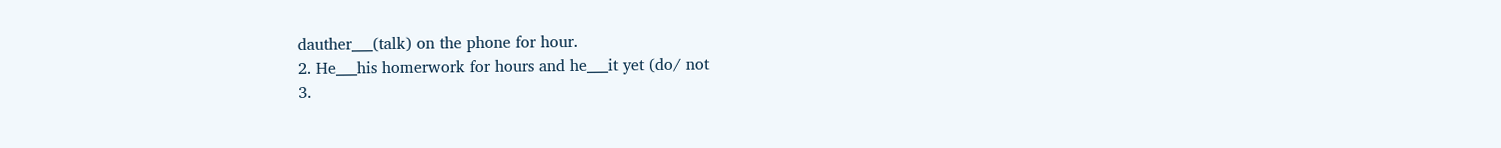dauther___(talk) on the phone for hour.
2. He___his homerwork for hours and he___it yet (do/ not
3.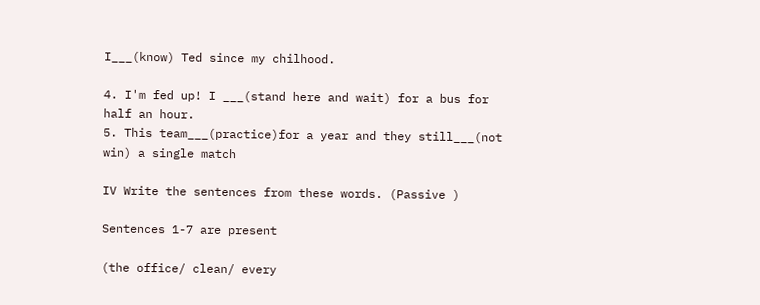I___(know) Ted since my chilhood.

4. I'm fed up! I ___(stand here and wait) for a bus for half an hour.
5. This team___(practice)for a year and they still___(not
win) a single match

IV Write the sentences from these words. (Passive )

Sentences 1-7 are present

(the office/ clean/ every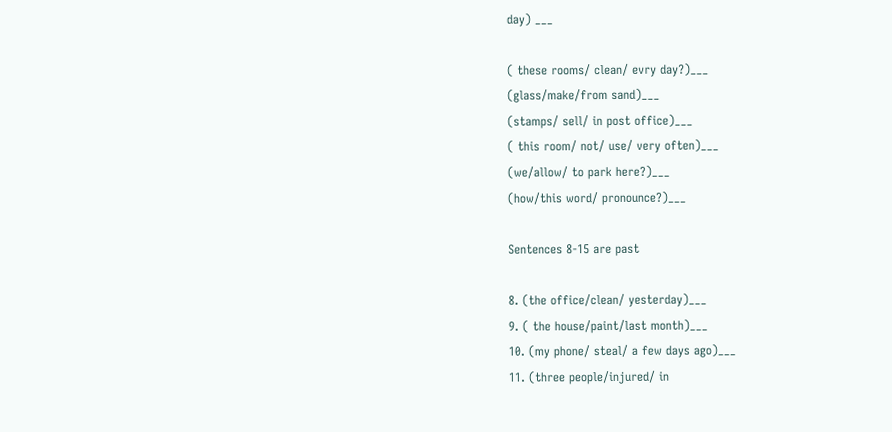day) ___

( these rooms/ clean/ evry day?)___
(glass/make/from sand)___
(stamps/ sell/ in post office)___
( this room/ not/ use/ very often)___
(we/allow/ to park here?)___
(how/this word/ pronounce?)___

Sentences 8-15 are past

8. (the office/clean/ yesterday)___
9. ( the house/paint/last month)___
10. (my phone/ steal/ a few days ago)___
11. (three people/injured/ in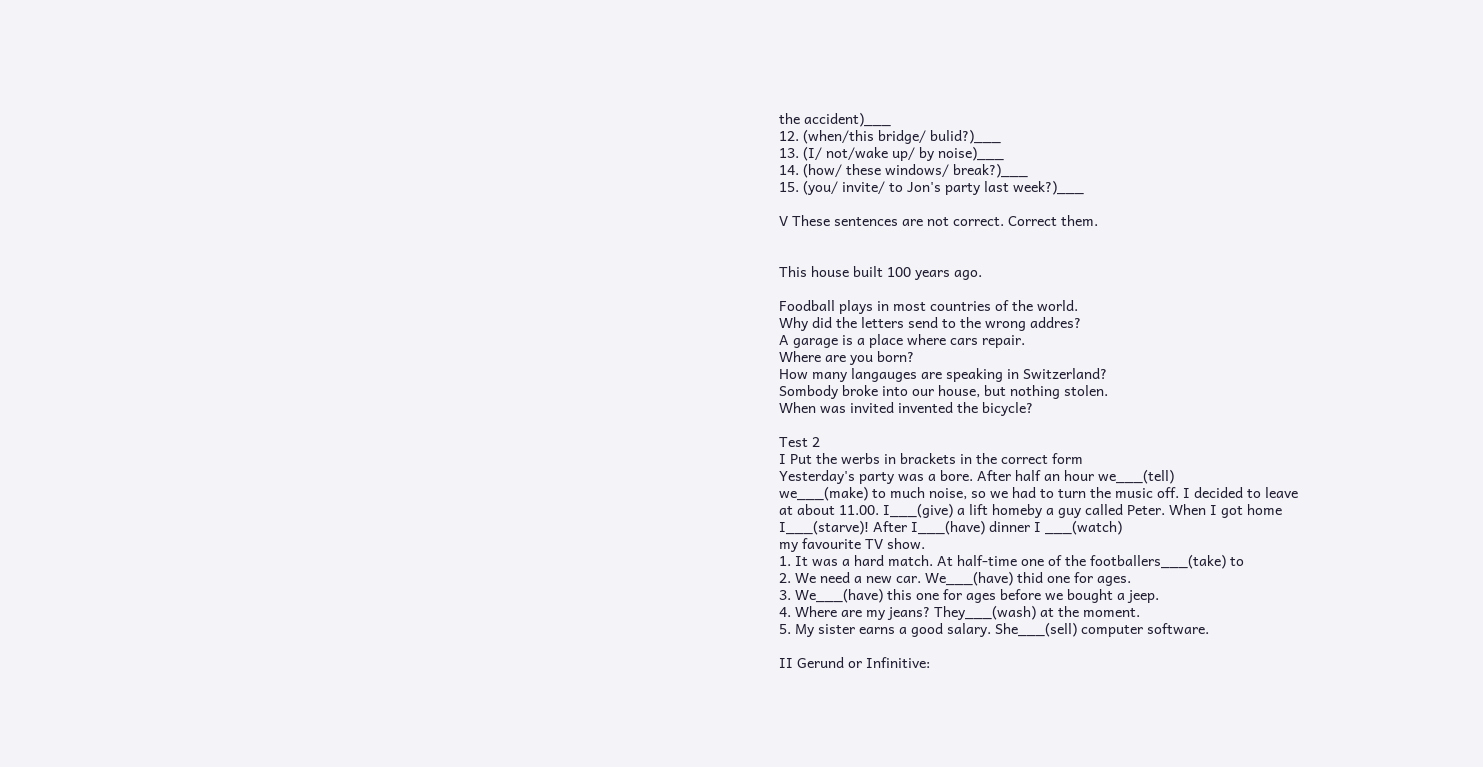the accident)___
12. (when/this bridge/ bulid?)___
13. (I/ not/wake up/ by noise)___
14. (how/ these windows/ break?)___
15. (you/ invite/ to Jon's party last week?)___

V These sentences are not correct. Correct them.


This house built 100 years ago.

Foodball plays in most countries of the world.
Why did the letters send to the wrong addres?
A garage is a place where cars repair.
Where are you born?
How many langauges are speaking in Switzerland?
Sombody broke into our house, but nothing stolen.
When was invited invented the bicycle?

Test 2
I Put the werbs in brackets in the correct form
Yesterday's party was a bore. After half an hour we___(tell)
we___(make) to much noise, so we had to turn the music off. I decided to leave
at about 11.00. I___(give) a lift homeby a guy called Peter. When I got home
I___(starve)! After I___(have) dinner I ___(watch)
my favourite TV show.
1. It was a hard match. At half-time one of the footballers___(take) to
2. We need a new car. We___(have) thid one for ages.
3. We___(have) this one for ages before we bought a jeep.
4. Where are my jeans? They___(wash) at the moment.
5. My sister earns a good salary. She___(sell) computer software.

II Gerund or Infinitive: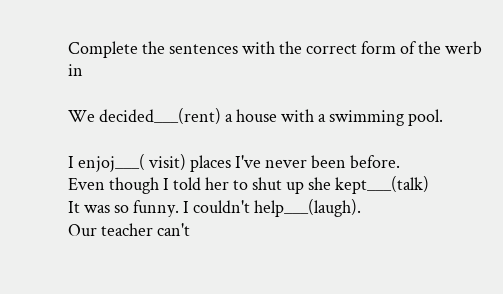Complete the sentences with the correct form of the werb in

We decided___(rent) a house with a swimming pool.

I enjoj___( visit) places I've never been before.
Even though I told her to shut up she kept___(talk)
It was so funny. I couldn't help___(laugh).
Our teacher can't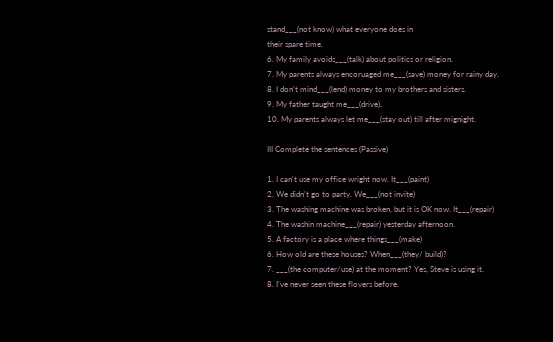stand___(not know) what everyone does in
their spare time.
6. My family avoids___(talk) about politics or religion.
7. My parents always encoruaged me___(save) money for rainy day.
8. I don't mind___(lend) money to my brothers and sisters.
9. My father taught me___(drive).
10. My parents always let me___(stay out) till after mignight.

III Complete the sentences (Passive)

1. I can't use my office wright now. It___(paint)
2. We didn't go to party. We___(not invite)
3. The washing machine was broken, but it is OK now. It___(repair)
4. The washin machine___(repair) yesterday afternoon.
5. A factory is a place where things___(make)
6. How old are these houses? When___(they/ build)?
7. ___(the computer/use) at the moment? Yes, Steve is using it.
8. I've never seen these flovers before.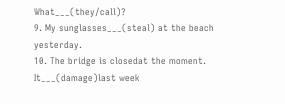What___(they/call)?
9. My sunglasses___(steal) at the beach yesterday.
10. The bridge is closedat the moment. It___(damage)last week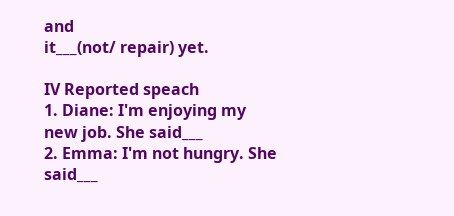and
it___(not/ repair) yet.

IV Reported speach
1. Diane: I'm enjoying my new job. She said___
2. Emma: I'm not hungry. She said___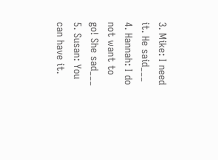3. Mike: I need it. He said___
4. Hannah: I do not want to go! She sad___
5. Susan: You can have it.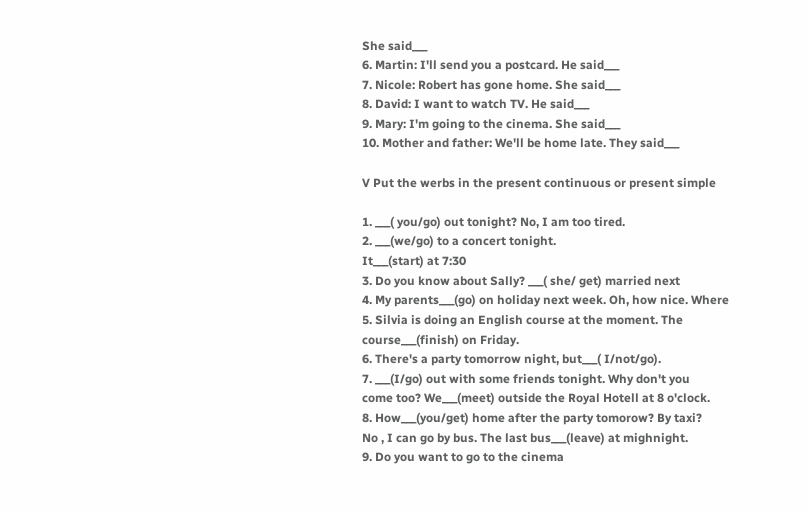She said___
6. Martin: I'll send you a postcard. He said___
7. Nicole: Robert has gone home. She said___
8. David: I want to watch TV. He said___
9. Mary: I'm going to the cinema. She said___
10. Mother and father: We'll be home late. They said___

V Put the werbs in the present continuous or present simple

1. ___( you/go) out tonight? No, I am too tired.
2. ___(we/go) to a concert tonight.
It___(start) at 7:30
3. Do you know about Sally? ___( she/ get) married next
4. My parents___(go) on holiday next week. Oh, how nice. Where
5. Silvia is doing an English course at the moment. The
course___(finish) on Friday.
6. There's a party tomorrow night, but___( I/not/go).
7. ___(I/go) out with some friends tonight. Why don't you
come too? We___(meet) outside the Royal Hotell at 8 o'clock.
8. How___(you/get) home after the party tomorow? By taxi?
No , I can go by bus. The last bus___(leave) at mighnight.
9. Do you want to go to the cinema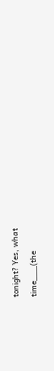tonight? Yes, what
time___(the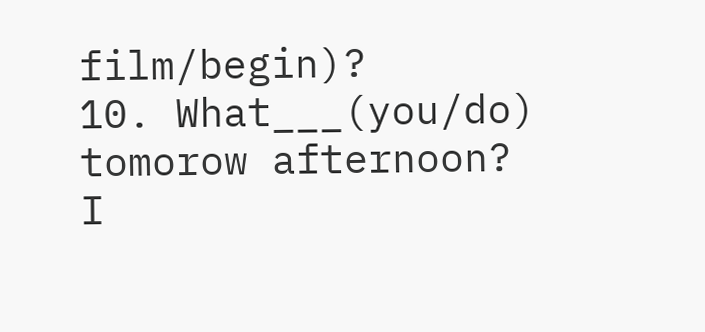film/begin)?
10. What___(you/do) tomorow afternoon?
I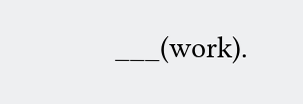___(work).